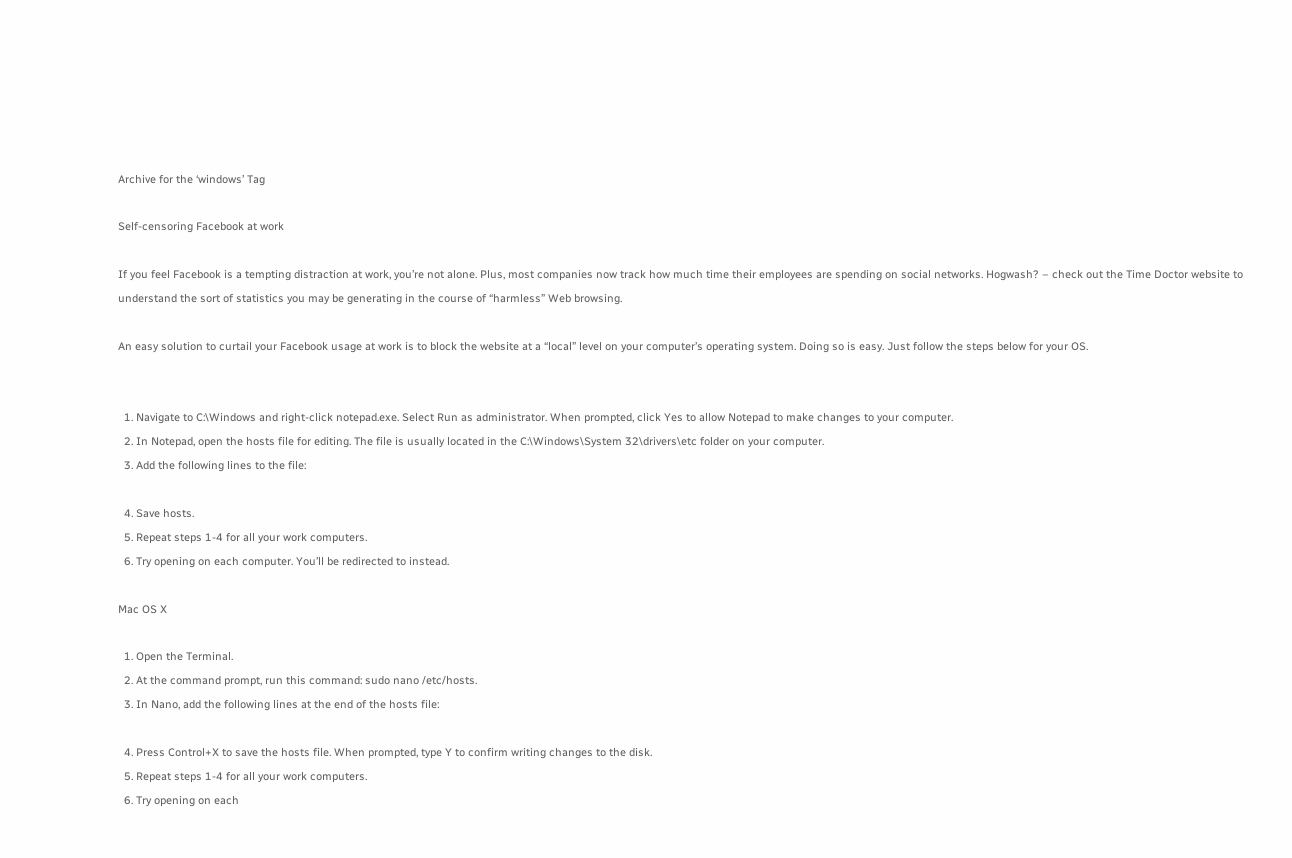Archive for the ‘windows’ Tag

Self-censoring Facebook at work

If you feel Facebook is a tempting distraction at work, you’re not alone. Plus, most companies now track how much time their employees are spending on social networks. Hogwash? – check out the Time Doctor website to understand the sort of statistics you may be generating in the course of “harmless” Web browsing.

An easy solution to curtail your Facebook usage at work is to block the website at a “local” level on your computer’s operating system. Doing so is easy. Just follow the steps below for your OS.


  1. Navigate to C:\Windows and right-click notepad.exe. Select Run as administrator. When prompted, click Yes to allow Notepad to make changes to your computer.
  2. In Notepad, open the hosts file for editing. The file is usually located in the C:\Windows\System 32\drivers\etc folder on your computer.
  3. Add the following lines to the file:

  4. Save hosts.
  5. Repeat steps 1-4 for all your work computers.
  6. Try opening on each computer. You’ll be redirected to instead.

Mac OS X

  1. Open the Terminal.
  2. At the command prompt, run this command: sudo nano /etc/hosts.
  3. In Nano, add the following lines at the end of the hosts file:

  4. Press Control+X to save the hosts file. When prompted, type Y to confirm writing changes to the disk.
  5. Repeat steps 1-4 for all your work computers.
  6. Try opening on each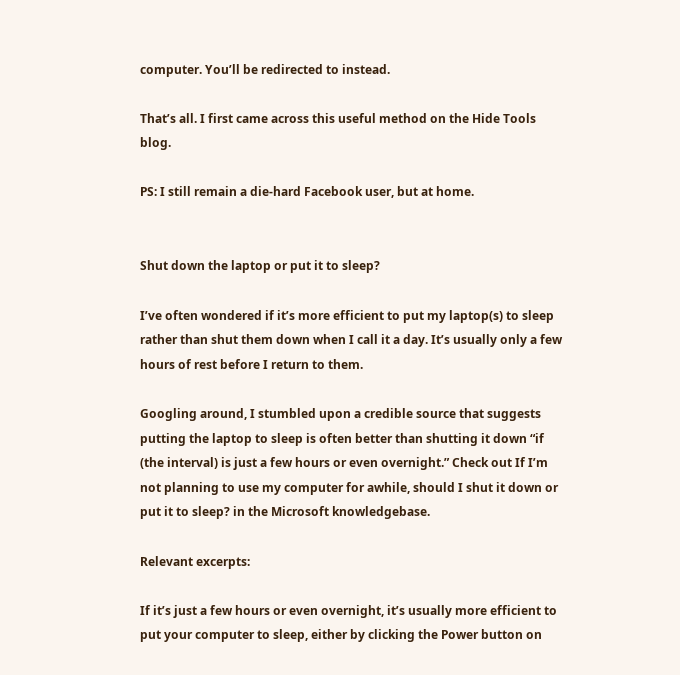computer. You’ll be redirected to instead.

That’s all. I first came across this useful method on the Hide Tools blog.

PS: I still remain a die-hard Facebook user, but at home.


Shut down the laptop or put it to sleep?

I’ve often wondered if it’s more efficient to put my laptop(s) to sleep rather than shut them down when I call it a day. It’s usually only a few hours of rest before I return to them.

Googling around, I stumbled upon a credible source that suggests putting the laptop to sleep is often better than shutting it down “if (the interval) is just a few hours or even overnight.” Check out If I’m not planning to use my computer for awhile, should I shut it down or put it to sleep? in the Microsoft knowledgebase.

Relevant excerpts:

If it’s just a few hours or even overnight, it’s usually more efficient to put your computer to sleep, either by clicking the Power button on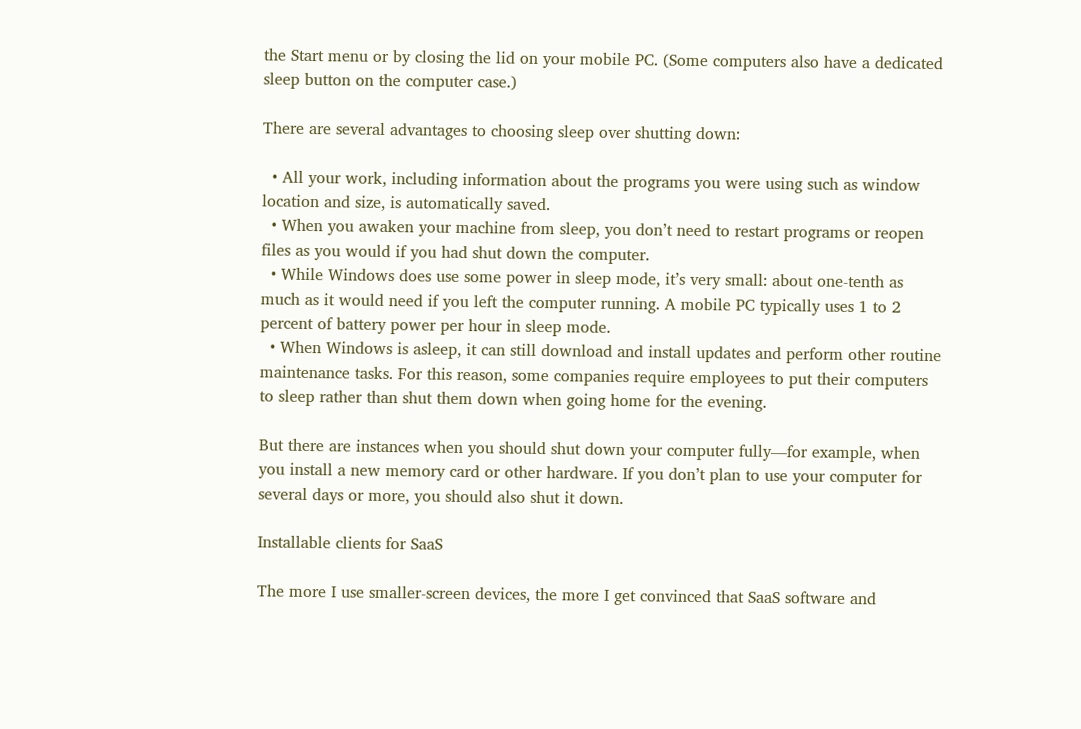the Start menu or by closing the lid on your mobile PC. (Some computers also have a dedicated sleep button on the computer case.)

There are several advantages to choosing sleep over shutting down:

  • All your work, including information about the programs you were using such as window location and size, is automatically saved.
  • When you awaken your machine from sleep, you don’t need to restart programs or reopen files as you would if you had shut down the computer.
  • While Windows does use some power in sleep mode, it’s very small: about one-tenth as much as it would need if you left the computer running. A mobile PC typically uses 1 to 2 percent of battery power per hour in sleep mode.
  • When Windows is asleep, it can still download and install updates and perform other routine maintenance tasks. For this reason, some companies require employees to put their computers to sleep rather than shut them down when going home for the evening.

But there are instances when you should shut down your computer fully—for example, when you install a new memory card or other hardware. If you don’t plan to use your computer for several days or more, you should also shut it down.

Installable clients for SaaS

The more I use smaller-screen devices, the more I get convinced that SaaS software and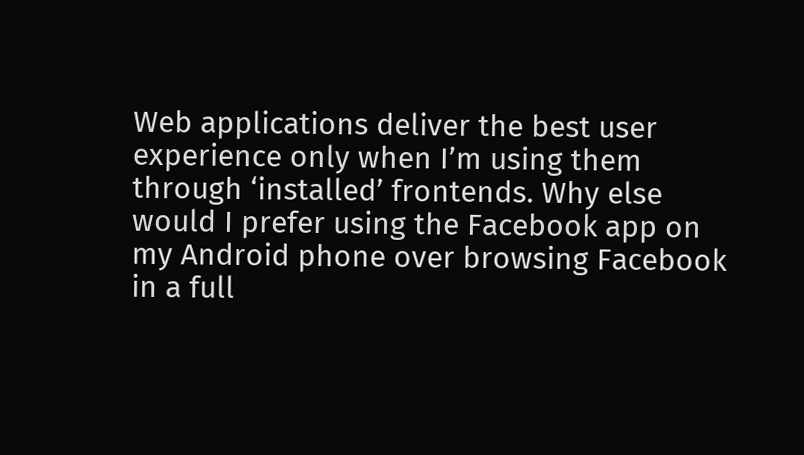Web applications deliver the best user experience only when I’m using them through ‘installed’ frontends. Why else would I prefer using the Facebook app on my Android phone over browsing Facebook in a full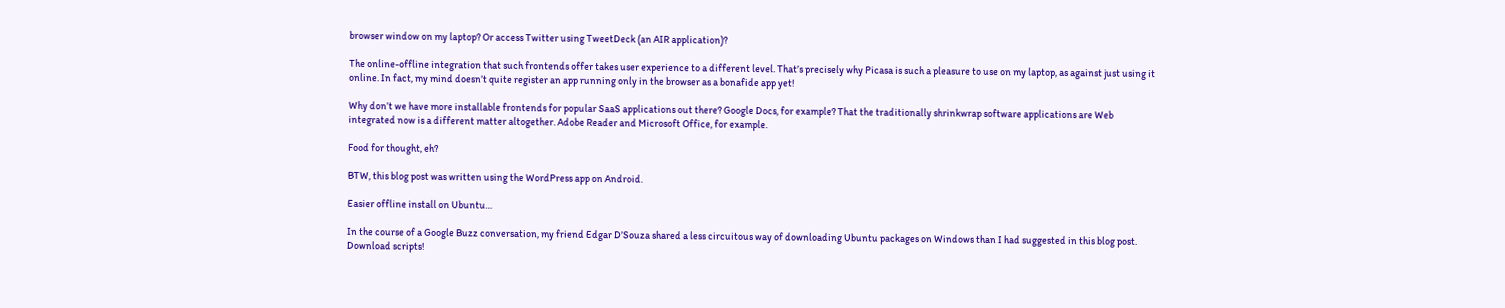browser window on my laptop? Or access Twitter using TweetDeck (an AIR application)?

The online-offline integration that such frontends offer takes user experience to a different level. That’s precisely why Picasa is such a pleasure to use on my laptop, as against just using it online. In fact, my mind doesn’t quite register an app running only in the browser as a bonafide app yet!

Why don’t we have more installable frontends for popular SaaS applications out there? Google Docs, for example? That the traditionally shrinkwrap software applications are Web integrated now is a different matter altogether. Adobe Reader and Microsoft Office, for example.

Food for thought, eh?

BTW, this blog post was written using the WordPress app on Android.

Easier offline install on Ubuntu…

In the course of a Google Buzz conversation, my friend Edgar D’Souza shared a less circuitous way of downloading Ubuntu packages on Windows than I had suggested in this blog post. Download scripts!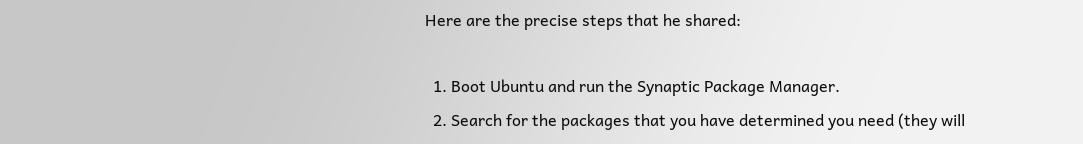Here are the precise steps that he shared:

  1. Boot Ubuntu and run the Synaptic Package Manager.
  2. Search for the packages that you have determined you need (they will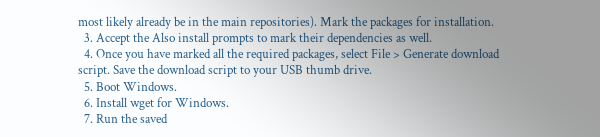most likely already be in the main repositories). Mark the packages for installation.
  3. Accept the Also install prompts to mark their dependencies as well.
  4. Once you have marked all the required packages, select File > Generate download script. Save the download script to your USB thumb drive.
  5. Boot Windows.
  6. Install wget for Windows.
  7. Run the saved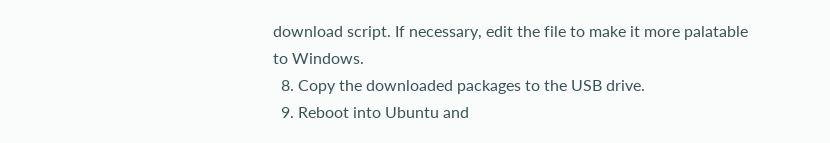download script. If necessary, edit the file to make it more palatable to Windows.
  8. Copy the downloaded packages to the USB drive.
  9. Reboot into Ubuntu and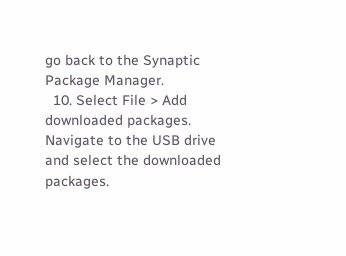go back to the Synaptic Package Manager.
  10. Select File > Add downloaded packages. Navigate to the USB drive and select the downloaded packages.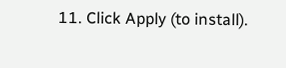11. Click Apply (to install).